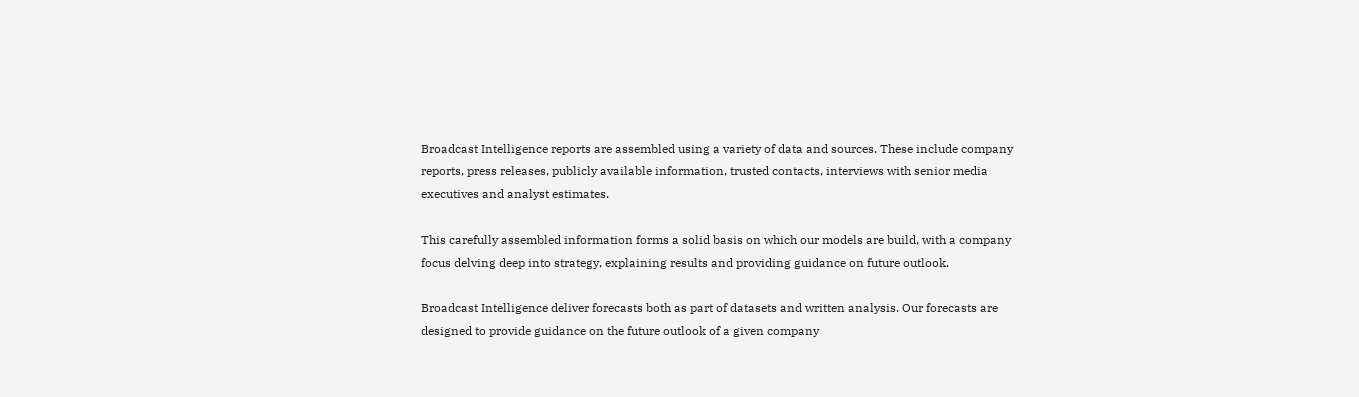Broadcast Intelligence reports are assembled using a variety of data and sources. These include company reports, press releases, publicly available information, trusted contacts, interviews with senior media executives and analyst estimates.

This carefully assembled information forms a solid basis on which our models are build, with a company focus delving deep into strategy, explaining results and providing guidance on future outlook.

Broadcast Intelligence deliver forecasts both as part of datasets and written analysis. Our forecasts are designed to provide guidance on the future outlook of a given company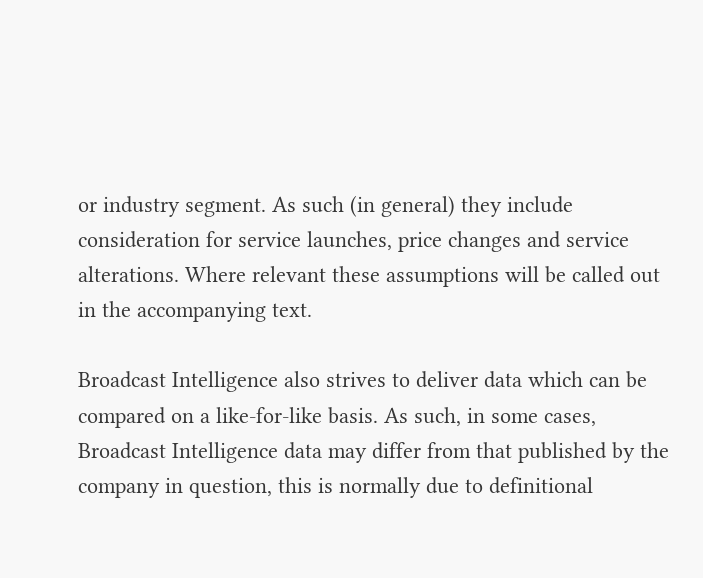or industry segment. As such (in general) they include consideration for service launches, price changes and service alterations. Where relevant these assumptions will be called out in the accompanying text.

Broadcast Intelligence also strives to deliver data which can be compared on a like-for-like basis. As such, in some cases, Broadcast Intelligence data may differ from that published by the company in question, this is normally due to definitional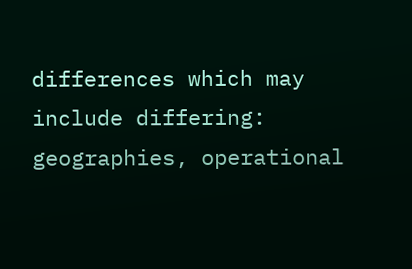differences which may include differing: geographies, operational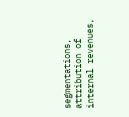segmentations, attribution of internal revenues,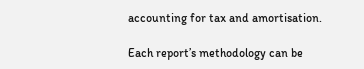accounting for tax and amortisation.

Each report’s methodology can be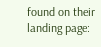found on their landing page: